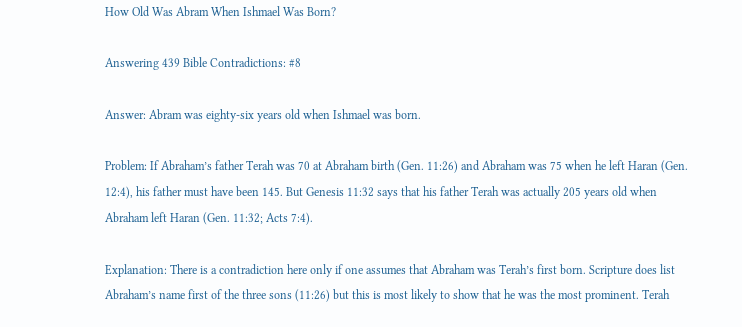How Old Was Abram When Ishmael Was Born?

Answering 439 Bible Contradictions: #8

Answer: Abram was eighty-six years old when Ishmael was born.

Problem: If Abraham’s father Terah was 70 at Abraham birth (Gen. 11:26) and Abraham was 75 when he left Haran (Gen. 12:4), his father must have been 145. But Genesis 11:32 says that his father Terah was actually 205 years old when Abraham left Haran (Gen. 11:32; Acts 7:4).

Explanation: There is a contradiction here only if one assumes that Abraham was Terah’s first born. Scripture does list Abraham’s name first of the three sons (11:26) but this is most likely to show that he was the most prominent. Terah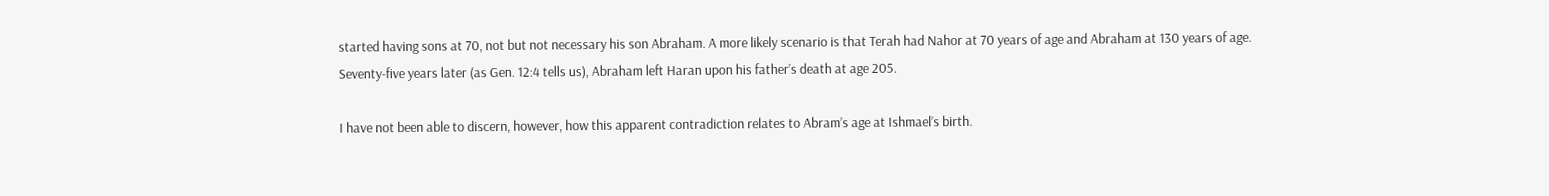started having sons at 70, not but not necessary his son Abraham. A more likely scenario is that Terah had Nahor at 70 years of age and Abraham at 130 years of age. Seventy-five years later (as Gen. 12:4 tells us), Abraham left Haran upon his father’s death at age 205.

I have not been able to discern, however, how this apparent contradiction relates to Abram’s age at Ishmael’s birth.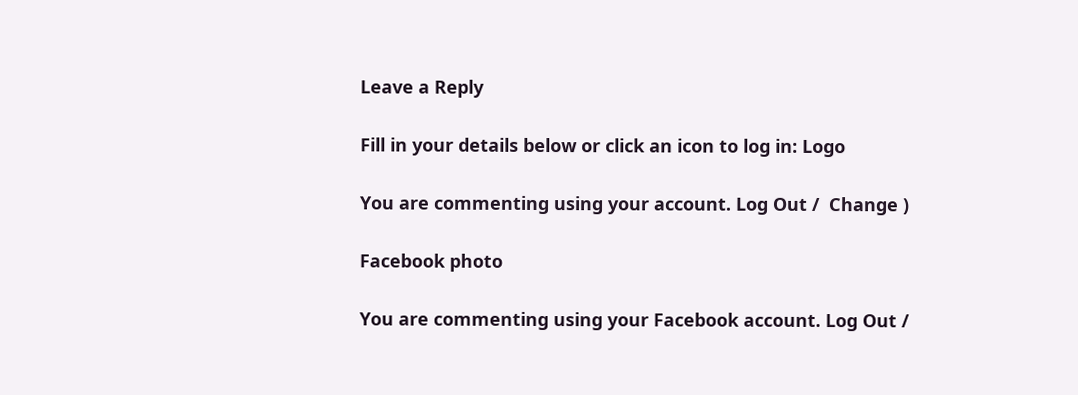Leave a Reply

Fill in your details below or click an icon to log in: Logo

You are commenting using your account. Log Out /  Change )

Facebook photo

You are commenting using your Facebook account. Log Out /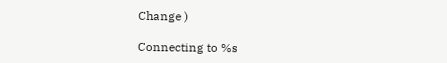Change )

Connecting to %s